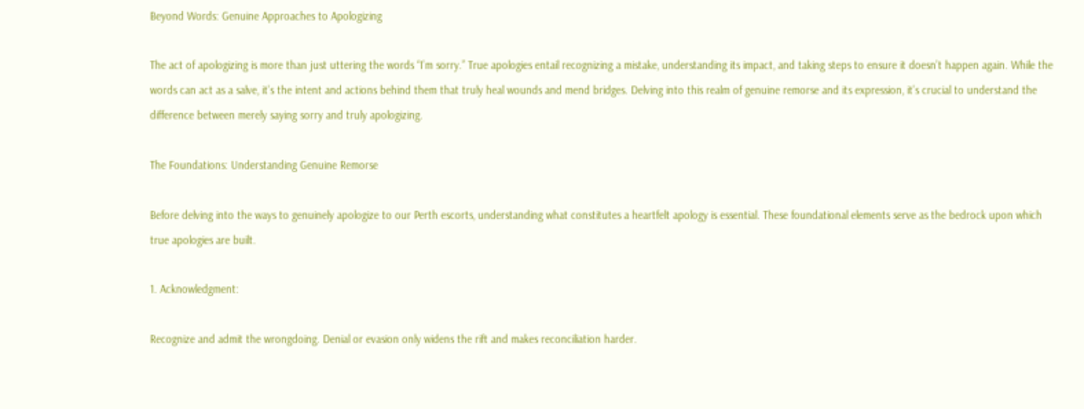Beyond Words: Genuine Approaches to Apologizing

The act of apologizing is more than just uttering the words “I’m sorry.” True apologies entail recognizing a mistake, understanding its impact, and taking steps to ensure it doesn’t happen again. While the words can act as a salve, it’s the intent and actions behind them that truly heal wounds and mend bridges. Delving into this realm of genuine remorse and its expression, it’s crucial to understand the difference between merely saying sorry and truly apologizing.

The Foundations: Understanding Genuine Remorse

Before delving into the ways to genuinely apologize to our Perth escorts, understanding what constitutes a heartfelt apology is essential. These foundational elements serve as the bedrock upon which true apologies are built.

1. Acknowledgment:

Recognize and admit the wrongdoing. Denial or evasion only widens the rift and makes reconciliation harder.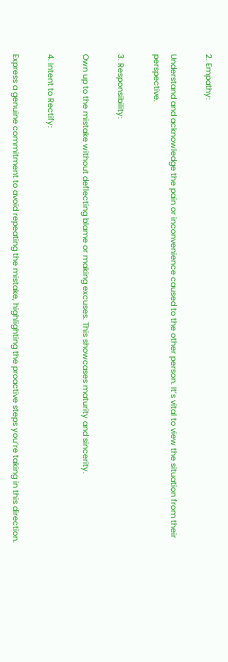2. Empathy:

Understand and acknowledge the pain or inconvenience caused to the other person. It’s vital to view the situation from their perspective.

3. Responsibility:

Own up to the mistake without deflecting blame or making excuses. This showcases maturity and sincerity.

4. Intent to Rectify:

Express a genuine commitment to avoid repeating the mistake, highlighting the proactive steps you’re taking in this direction.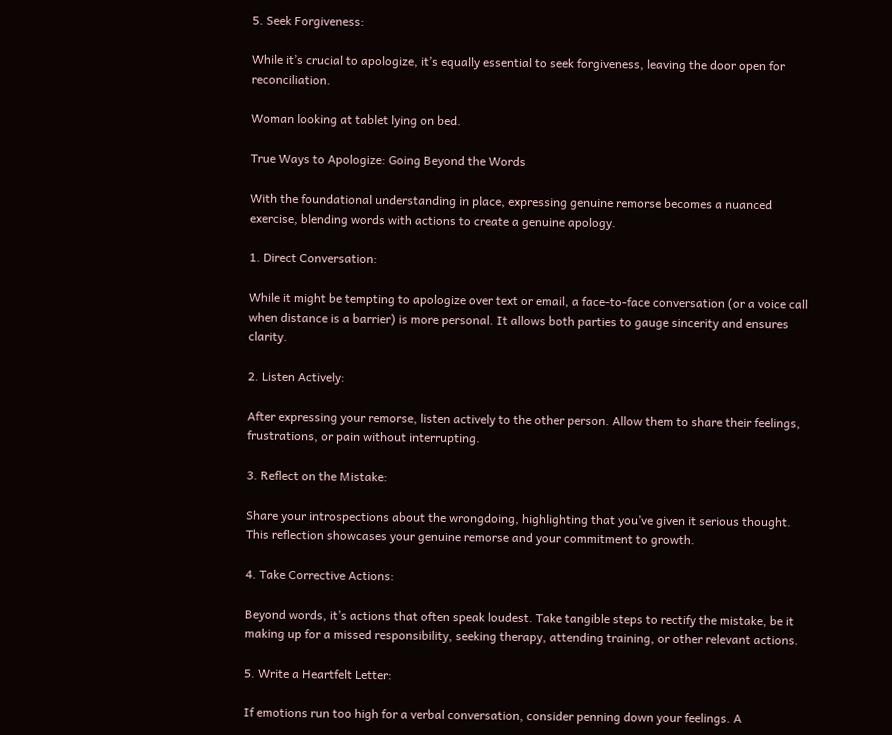5. Seek Forgiveness:

While it’s crucial to apologize, it’s equally essential to seek forgiveness, leaving the door open for reconciliation.

Woman looking at tablet lying on bed.

True Ways to Apologize: Going Beyond the Words

With the foundational understanding in place, expressing genuine remorse becomes a nuanced exercise, blending words with actions to create a genuine apology.

1. Direct Conversation:

While it might be tempting to apologize over text or email, a face-to-face conversation (or a voice call when distance is a barrier) is more personal. It allows both parties to gauge sincerity and ensures clarity.

2. Listen Actively:

After expressing your remorse, listen actively to the other person. Allow them to share their feelings, frustrations, or pain without interrupting.

3. Reflect on the Mistake:

Share your introspections about the wrongdoing, highlighting that you’ve given it serious thought. This reflection showcases your genuine remorse and your commitment to growth.

4. Take Corrective Actions:

Beyond words, it’s actions that often speak loudest. Take tangible steps to rectify the mistake, be it making up for a missed responsibility, seeking therapy, attending training, or other relevant actions.

5. Write a Heartfelt Letter:

If emotions run too high for a verbal conversation, consider penning down your feelings. A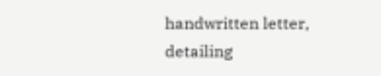handwritten letter, detailing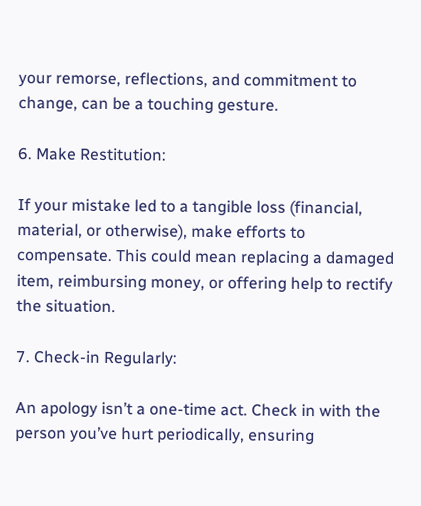your remorse, reflections, and commitment to change, can be a touching gesture.

6. Make Restitution:

If your mistake led to a tangible loss (financial, material, or otherwise), make efforts to compensate. This could mean replacing a damaged item, reimbursing money, or offering help to rectify the situation.

7. Check-in Regularly:

An apology isn’t a one-time act. Check in with the person you’ve hurt periodically, ensuring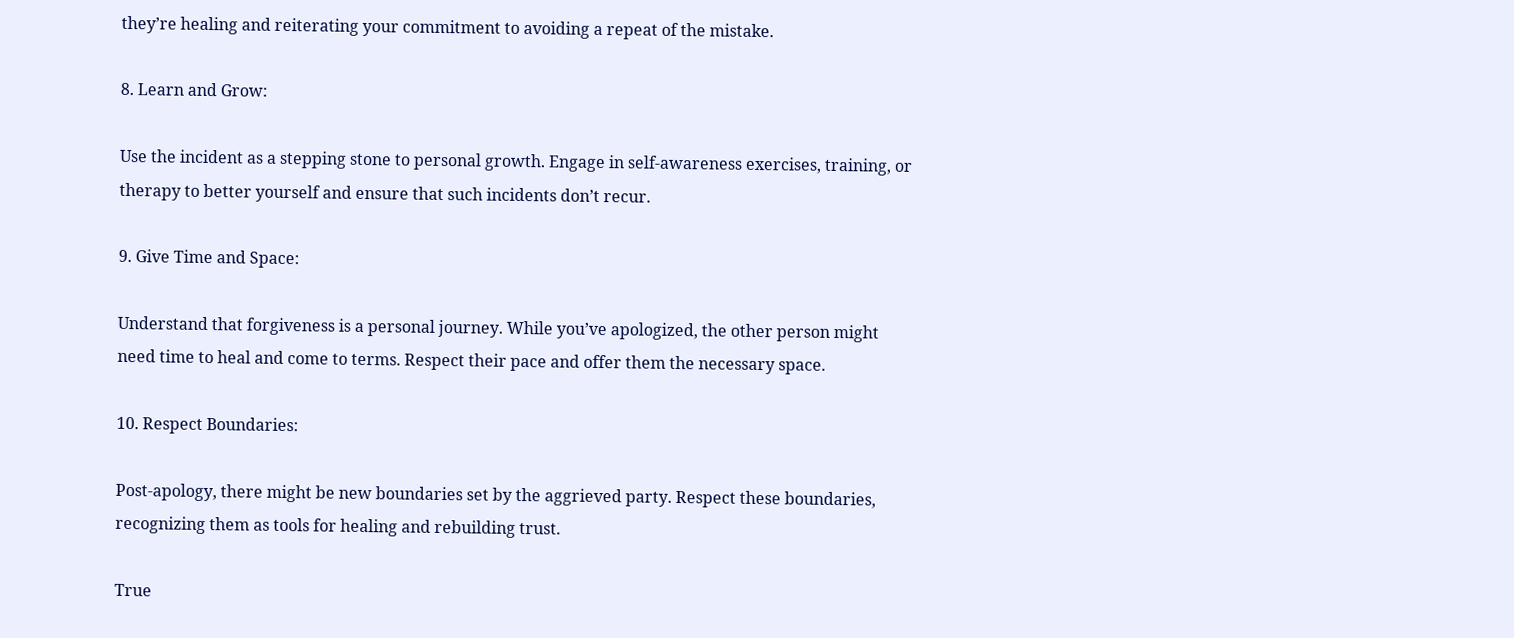they’re healing and reiterating your commitment to avoiding a repeat of the mistake.

8. Learn and Grow:

Use the incident as a stepping stone to personal growth. Engage in self-awareness exercises, training, or therapy to better yourself and ensure that such incidents don’t recur.

9. Give Time and Space:

Understand that forgiveness is a personal journey. While you’ve apologized, the other person might need time to heal and come to terms. Respect their pace and offer them the necessary space.

10. Respect Boundaries:

Post-apology, there might be new boundaries set by the aggrieved party. Respect these boundaries, recognizing them as tools for healing and rebuilding trust.

True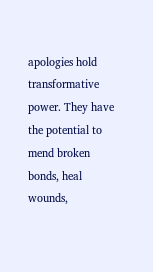apologies hold transformative power. They have the potential to mend broken bonds, heal wounds,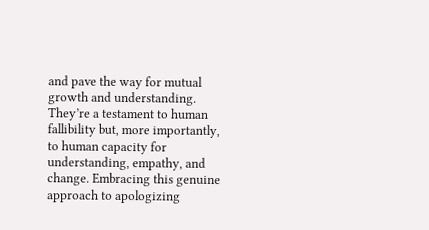and pave the way for mutual growth and understanding. They’re a testament to human fallibility but, more importantly, to human capacity for understanding, empathy, and change. Embracing this genuine approach to apologizing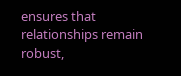ensures that relationships remain robust,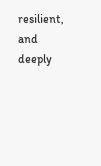resilient, and deeply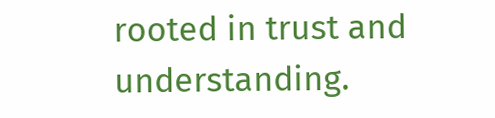rooted in trust and understanding.